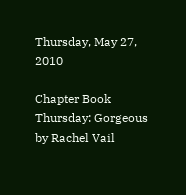Thursday, May 27, 2010

Chapter Book Thursday: Gorgeous by Rachel Vail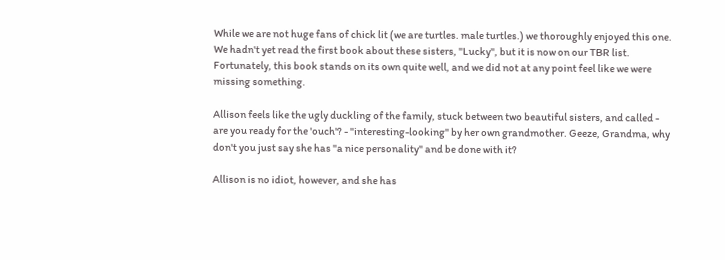While we are not huge fans of chick lit (we are turtles. male turtles.) we thoroughly enjoyed this one. We hadn't yet read the first book about these sisters, "Lucky", but it is now on our TBR list. Fortunately, this book stands on its own quite well, and we did not at any point feel like we were missing something.

Allison feels like the ugly duckling of the family, stuck between two beautiful sisters, and called - are you ready for the 'ouch'? - "interesting-looking" by her own grandmother. Geeze, Grandma, why don't you just say she has "a nice personality" and be done with it?

Allison is no idiot, however, and she has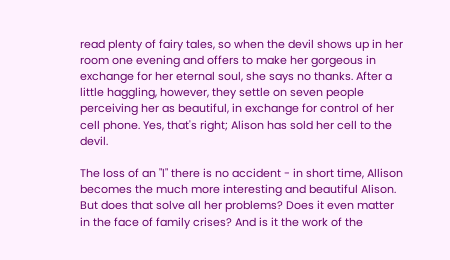read plenty of fairy tales, so when the devil shows up in her room one evening and offers to make her gorgeous in exchange for her eternal soul, she says no thanks. After a little haggling, however, they settle on seven people perceiving her as beautiful, in exchange for control of her cell phone. Yes, that's right; Alison has sold her cell to the devil.

The loss of an "l" there is no accident - in short time, Allison becomes the much more interesting and beautiful Alison. But does that solve all her problems? Does it even matter in the face of family crises? And is it the work of the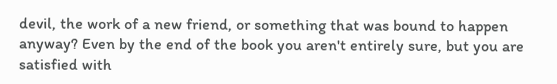devil, the work of a new friend, or something that was bound to happen anyway? Even by the end of the book you aren't entirely sure, but you are satisfied with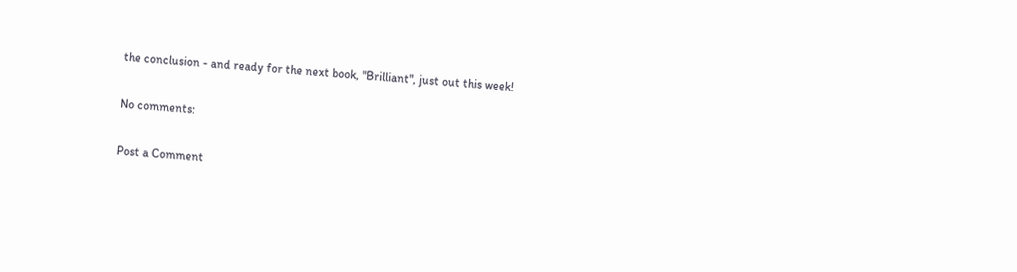the conclusion - and ready for the next book, "Brilliant", just out this week!

No comments:

Post a Comment